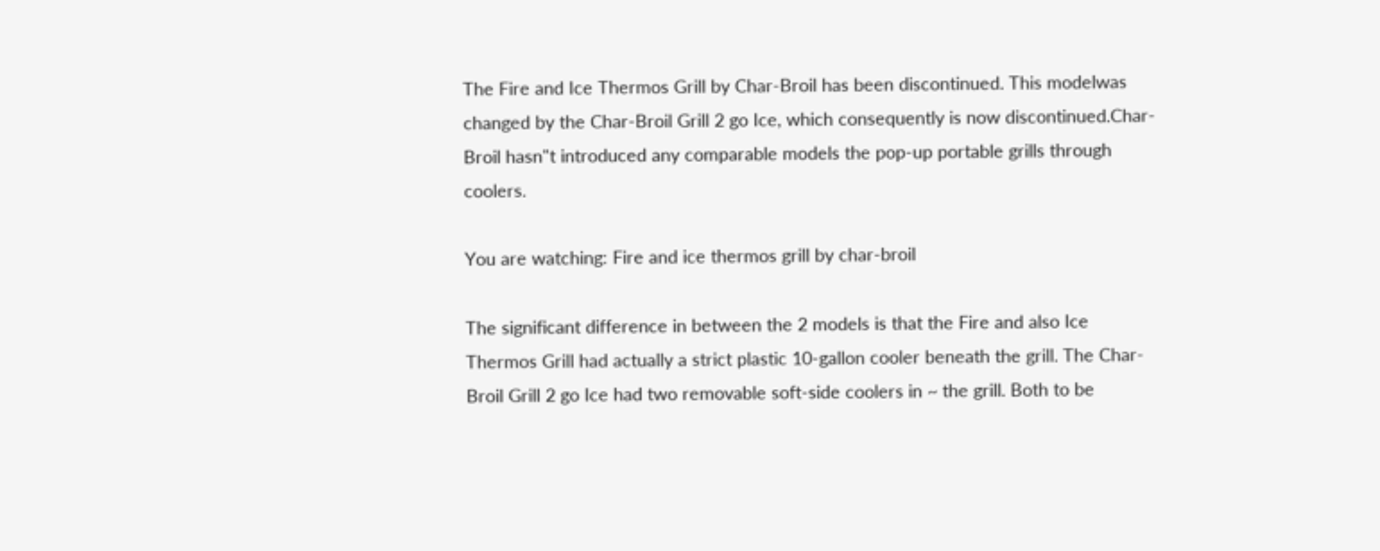The Fire and Ice Thermos Grill by Char-Broil has been discontinued. This modelwas changed by the Char-Broil Grill 2 go Ice, which consequently is now discontinued.Char-Broil hasn"t introduced any comparable models the pop-up portable grills through coolers.

You are watching: Fire and ice thermos grill by char-broil

The significant difference in between the 2 models is that the Fire and also Ice Thermos Grill had actually a strict plastic 10-gallon cooler beneath the grill. The Char-Broil Grill 2 go Ice had two removable soft-side coolers in ~ the grill. Both to be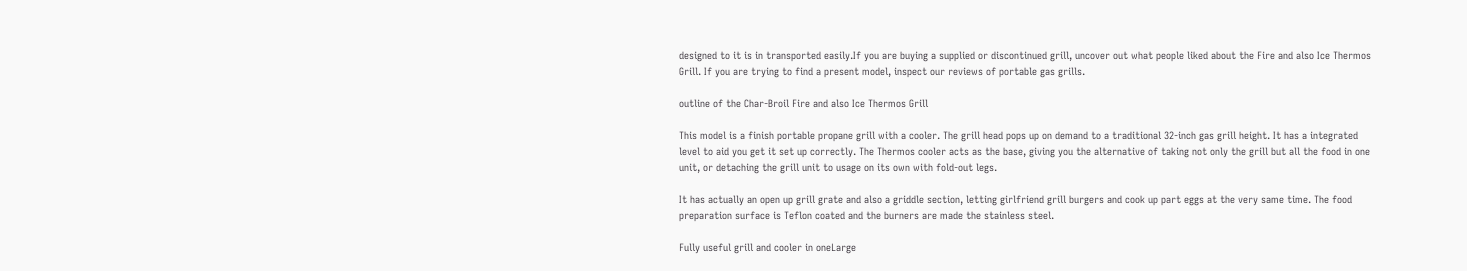designed to it is in transported easily.If you are buying a supplied or discontinued grill, uncover out what people liked about the Fire and also Ice Thermos Grill. If you are trying to find a present model, inspect our reviews of portable gas grills.

outline of the Char-Broil Fire and also Ice Thermos Grill

This model is a finish portable propane grill with a cooler. The grill head pops up on demand to a traditional 32-inch gas grill height. It has a integrated level to aid you get it set up correctly. The Thermos cooler acts as the base, giving you the alternative of taking not only the grill but all the food in one unit, or detaching the grill unit to usage on its own with fold-out legs.

It has actually an open up grill grate and also a griddle section, letting girlfriend grill burgers and cook up part eggs at the very same time. The food preparation surface is Teflon coated and the burners are made the stainless steel.

Fully useful grill and cooler in oneLarge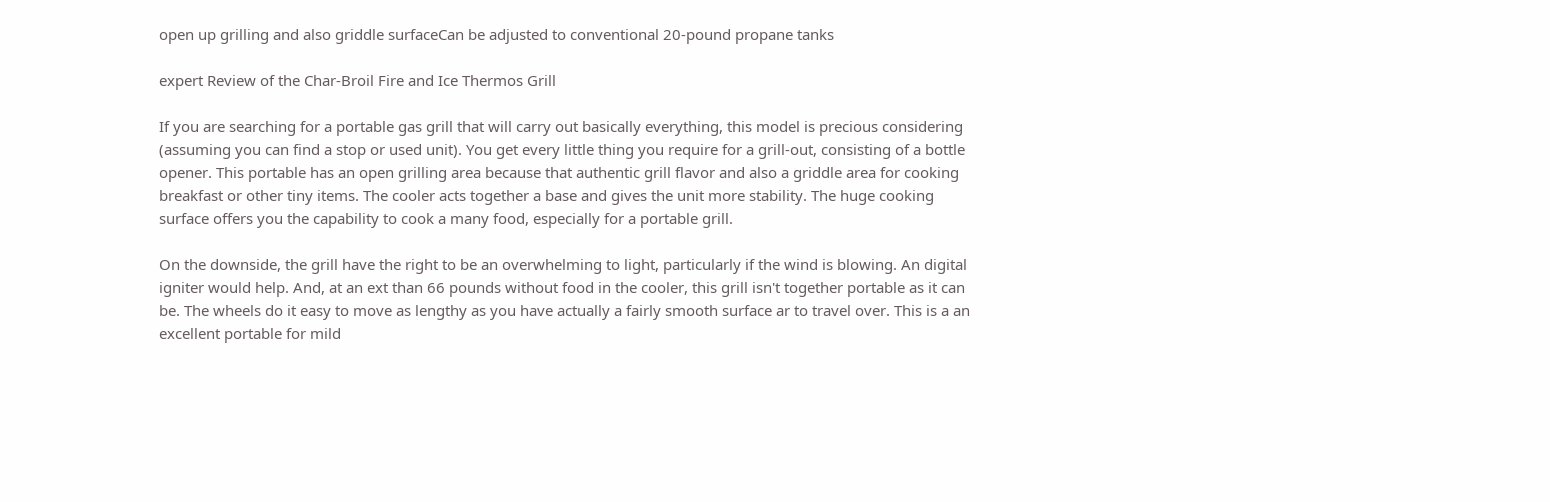open up grilling and also griddle surfaceCan be adjusted to conventional 20-pound propane tanks

expert Review of the Char-Broil Fire and Ice Thermos Grill

If you are searching for a portable gas grill that will carry out basically everything, this model is precious considering (assuming you can find a stop or used unit). You get every little thing you require for a grill-out, consisting of a bottle opener. This portable has an open grilling area because that authentic grill flavor and also a griddle area for cooking breakfast or other tiny items. The cooler acts together a base and gives the unit more stability. The huge cooking surface offers you the capability to cook a many food, especially for a portable grill.

On the downside, the grill have the right to be an overwhelming to light, particularly if the wind is blowing. An digital igniter would help. And, at an ext than 66 pounds without food in the cooler, this grill isn't together portable as it can be. The wheels do it easy to move as lengthy as you have actually a fairly smooth surface ar to travel over. This is a an excellent portable for mild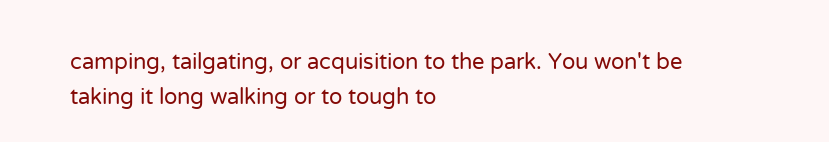camping, tailgating, or acquisition to the park. You won't be taking it long walking or to tough to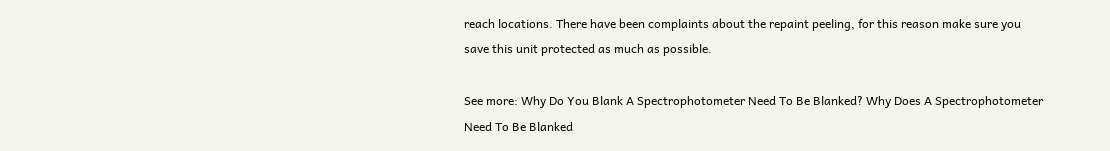reach locations. There have been complaints about the repaint peeling, for this reason make sure you save this unit protected as much as possible.

See more: Why Do You Blank A Spectrophotometer Need To Be Blanked? Why Does A Spectrophotometer Need To Be Blanked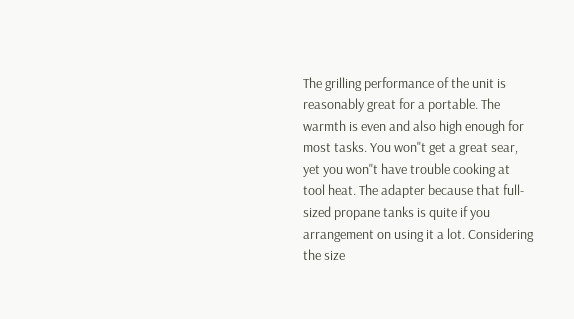The grilling performance of the unit is reasonably great for a portable. The warmth is even and also high enough for most tasks. You won"t get a great sear, yet you won"t have trouble cooking at tool heat. The adapter because that full-sized propane tanks is quite if you arrangement on using it a lot. Considering the size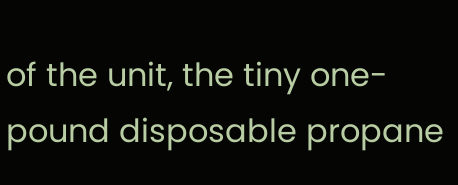of the unit, the tiny one-pound disposable propane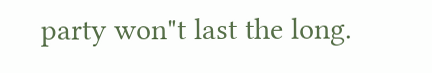party won"t last the long.